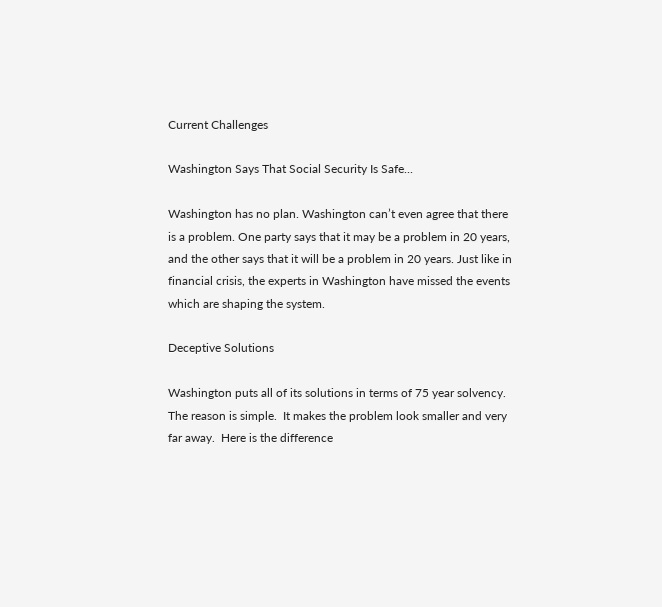Current Challenges

Washington Says That Social Security Is Safe...

Washington has no plan. Washington can’t even agree that there is a problem. One party says that it may be a problem in 20 years, and the other says that it will be a problem in 20 years. Just like in financial crisis, the experts in Washington have missed the events which are shaping the system.

Deceptive Solutions

Washington puts all of its solutions in terms of 75 year solvency.  The reason is simple.  It makes the problem look smaller and very far away.  Here is the difference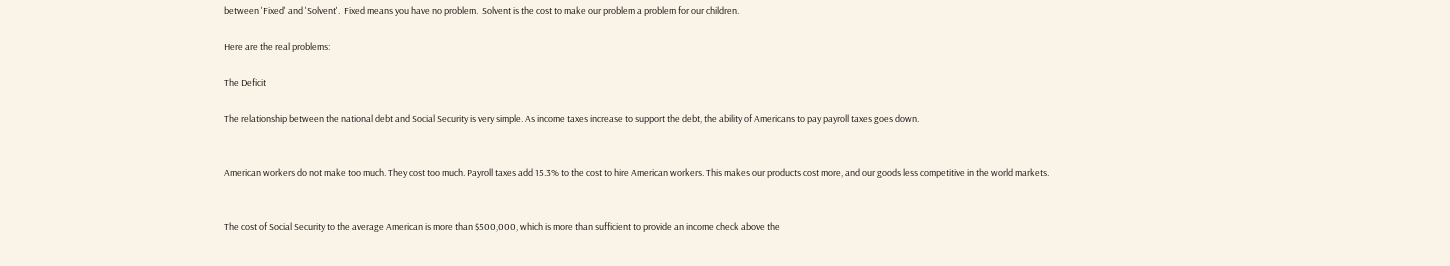between 'Fixed' and 'Solvent'.  Fixed means you have no problem.  Solvent is the cost to make our problem a problem for our children.

Here are the real problems:

The Deficit

The relationship between the national debt and Social Security is very simple. As income taxes increase to support the debt, the ability of Americans to pay payroll taxes goes down.


American workers do not make too much. They cost too much. Payroll taxes add 15.3% to the cost to hire American workers. This makes our products cost more, and our goods less competitive in the world markets.


The cost of Social Security to the average American is more than $500,000, which is more than sufficient to provide an income check above the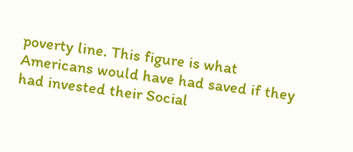poverty line. This figure is what Americans would have had saved if they had invested their Social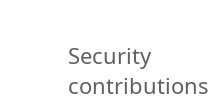Security contributions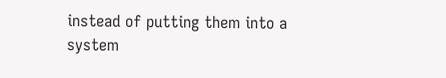instead of putting them into a system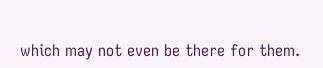which may not even be there for them.